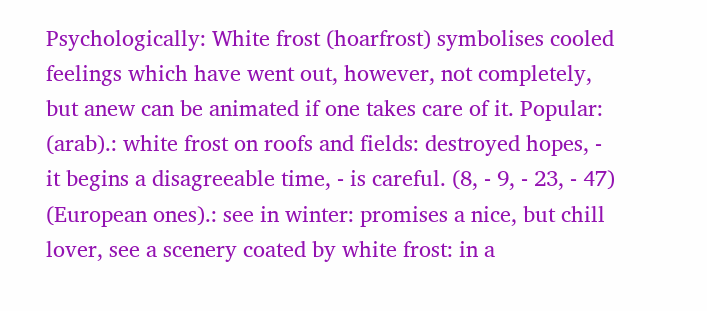Psychologically: White frost (hoarfrost) symbolises cooled feelings which have went out, however, not completely, but anew can be animated if one takes care of it. Popular: (arab).: white frost on roofs and fields: destroyed hopes, - it begins a disagreeable time, - is careful. (8, - 9, - 23, - 47) (European ones).: see in winter: promises a nice, but chill lover, see a scenery coated by white frost: in a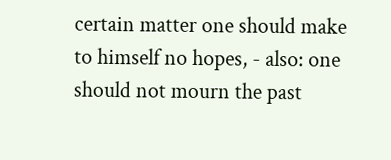certain matter one should make to himself no hopes, - also: one should not mourn the past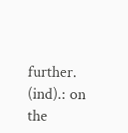further. (ind).: on the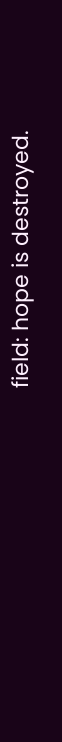field: hope is destroyed.